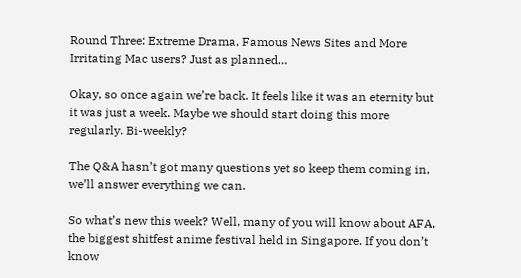Round Three: Extreme Drama, Famous News Sites and More Irritating Mac users? Just as planned…

Okay, so once again we’re back. It feels like it was an eternity but it was just a week. Maybe we should start doing this more regularly. Bi-weekly?

The Q&A hasn’t got many questions yet so keep them coming in, we’ll answer everything we can.

So what’s new this week? Well, many of you will know about AFA, the biggest shitfest anime festival held in Singapore. If you don’t know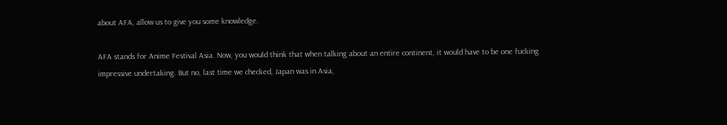about AFA, allow us to give you some knowledge.

AFA stands for Anime Festival Asia. Now, you would think that when talking about an entire continent, it would have to be one fucking impressive undertaking. But no, last time we checked, Japan was in Asia,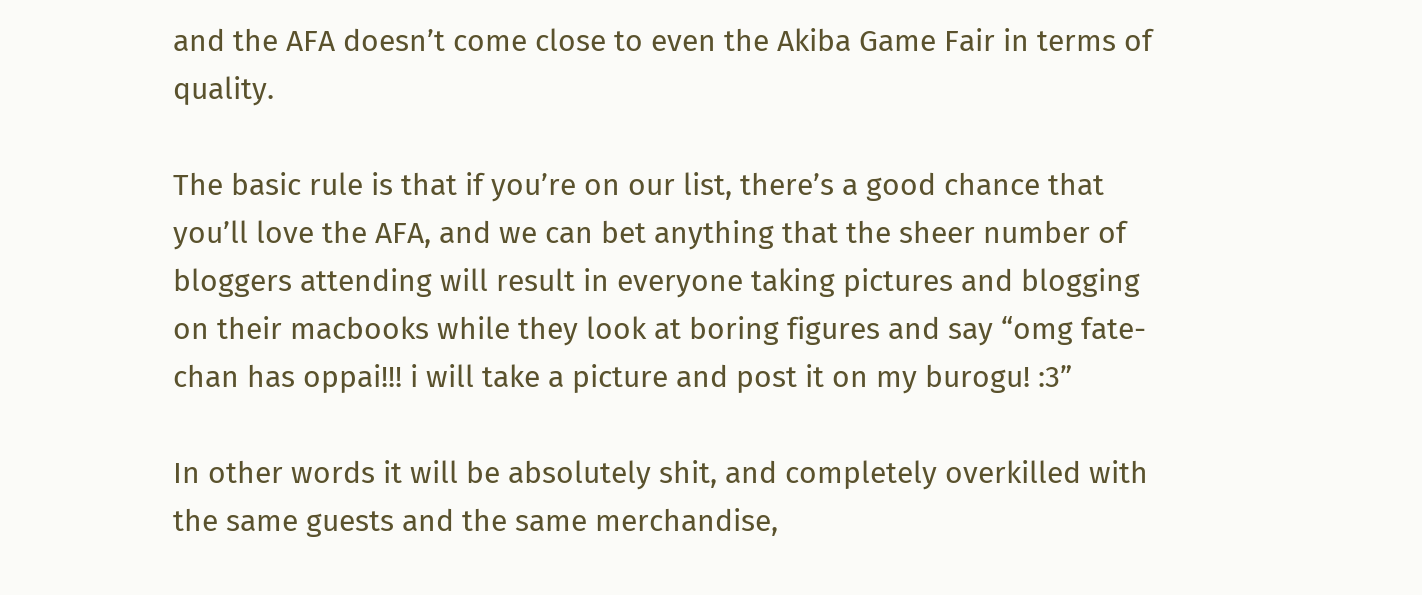and the AFA doesn’t come close to even the Akiba Game Fair in terms of quality.

The basic rule is that if you’re on our list, there’s a good chance that you’ll love the AFA, and we can bet anything that the sheer number of bloggers attending will result in everyone taking pictures and blogging on their macbooks while they look at boring figures and say “omg fate-chan has oppai!!! i will take a picture and post it on my burogu! :3”

In other words it will be absolutely shit, and completely overkilled with the same guests and the same merchandise,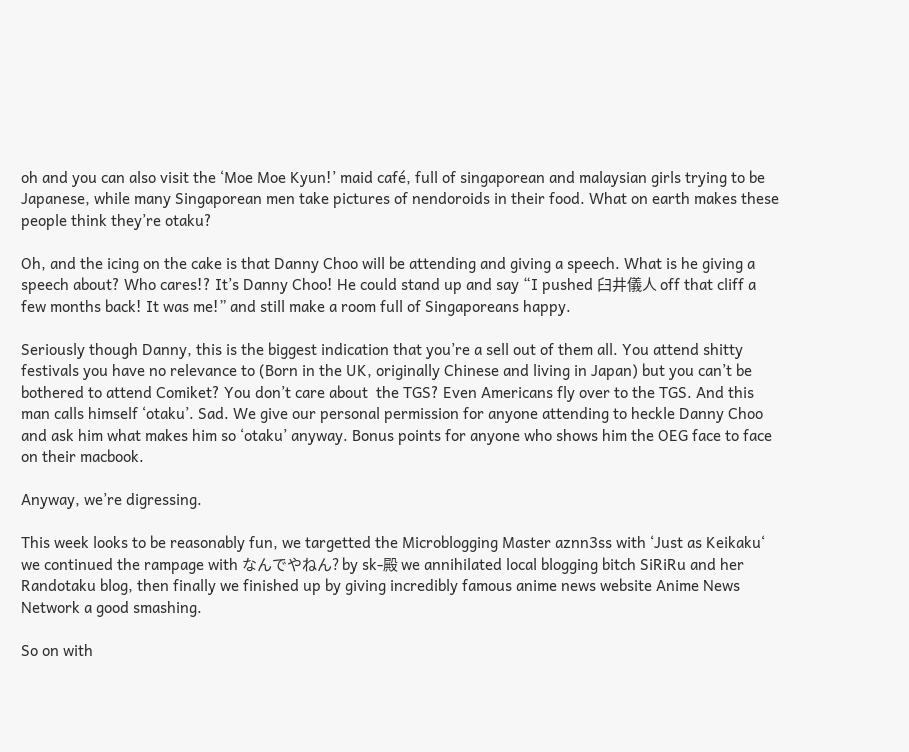oh and you can also visit the ‘Moe Moe Kyun!’ maid café, full of singaporean and malaysian girls trying to be Japanese, while many Singaporean men take pictures of nendoroids in their food. What on earth makes these people think they’re otaku?

Oh, and the icing on the cake is that Danny Choo will be attending and giving a speech. What is he giving a speech about? Who cares!? It’s Danny Choo! He could stand up and say “I pushed 臼井儀人 off that cliff a few months back! It was me!” and still make a room full of Singaporeans happy.

Seriously though Danny, this is the biggest indication that you’re a sell out of them all. You attend shitty festivals you have no relevance to (Born in the UK, originally Chinese and living in Japan) but you can’t be bothered to attend Comiket? You don’t care about  the TGS? Even Americans fly over to the TGS. And this man calls himself ‘otaku’. Sad. We give our personal permission for anyone attending to heckle Danny Choo and ask him what makes him so ‘otaku’ anyway. Bonus points for anyone who shows him the OEG face to face on their macbook.

Anyway, we’re digressing.

This week looks to be reasonably fun, we targetted the Microblogging Master aznn3ss with ‘Just as Keikaku‘ we continued the rampage with なんでやねん? by sk-殿 we annihilated local blogging bitch SiRiRu and her Randotaku blog, then finally we finished up by giving incredibly famous anime news website Anime News Network a good smashing.

So on with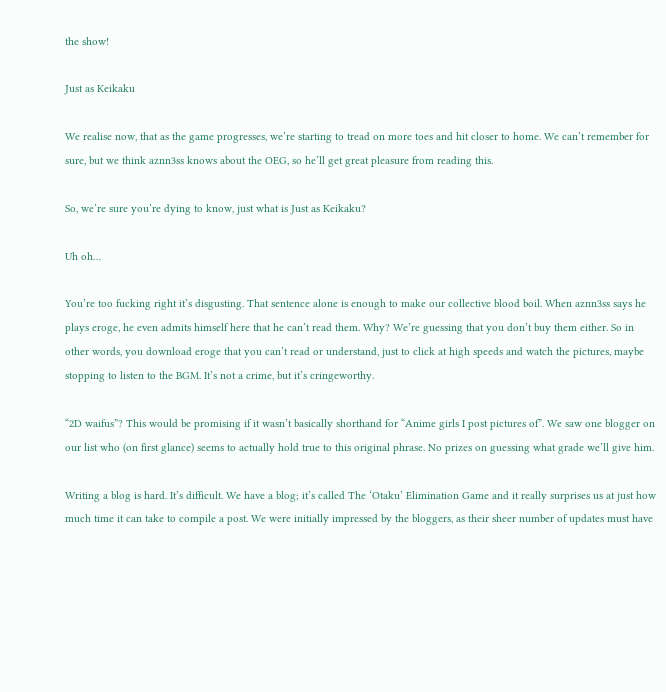the show!

Just as Keikaku

We realise now, that as the game progresses, we’re starting to tread on more toes and hit closer to home. We can’t remember for sure, but we think aznn3ss knows about the OEG, so he’ll get great pleasure from reading this.

So, we’re sure you’re dying to know, just what is Just as Keikaku?

Uh oh…

You’re too fucking right it’s disgusting. That sentence alone is enough to make our collective blood boil. When aznn3ss says he plays eroge, he even admits himself here that he can’t read them. Why? We’re guessing that you don’t buy them either. So in other words, you download eroge that you can’t read or understand, just to click at high speeds and watch the pictures, maybe stopping to listen to the BGM. It’s not a crime, but it’s cringeworthy.

“2D waifus”? This would be promising if it wasn’t basically shorthand for “Anime girls I post pictures of”. We saw one blogger on our list who (on first glance) seems to actually hold true to this original phrase. No prizes on guessing what grade we’ll give him.

Writing a blog is hard. It’s difficult. We have a blog; it’s called The ‘Otaku’ Elimination Game and it really surprises us at just how much time it can take to compile a post. We were initially impressed by the bloggers, as their sheer number of updates must have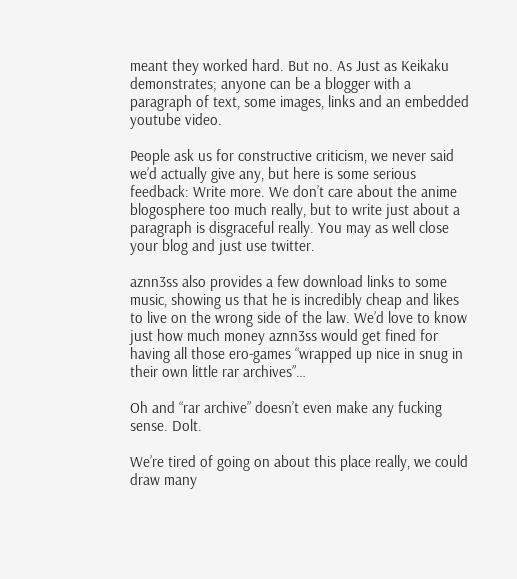meant they worked hard. But no. As Just as Keikaku demonstrates; anyone can be a blogger with a paragraph of text, some images, links and an embedded youtube video.

People ask us for constructive criticism, we never said we’d actually give any, but here is some serious feedback: Write more. We don’t care about the anime blogosphere too much really, but to write just about a paragraph is disgraceful really. You may as well close your blog and just use twitter.

aznn3ss also provides a few download links to some music, showing us that he is incredibly cheap and likes to live on the wrong side of the law. We’d love to know just how much money aznn3ss would get fined for having all those ero-games “wrapped up nice in snug in their own little rar archives”…

Oh and “rar archive” doesn’t even make any fucking sense. Dolt.

We’re tired of going on about this place really, we could draw many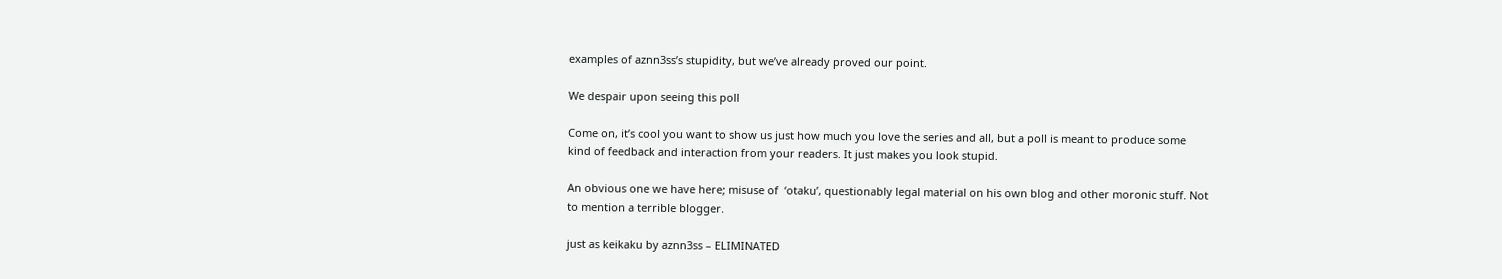examples of aznn3ss’s stupidity, but we’ve already proved our point.

We despair upon seeing this poll

Come on, it’s cool you want to show us just how much you love the series and all, but a poll is meant to produce some kind of feedback and interaction from your readers. It just makes you look stupid.

An obvious one we have here; misuse of  ‘otaku’, questionably legal material on his own blog and other moronic stuff. Not to mention a terrible blogger.

just as keikaku by aznn3ss – ELIMINATED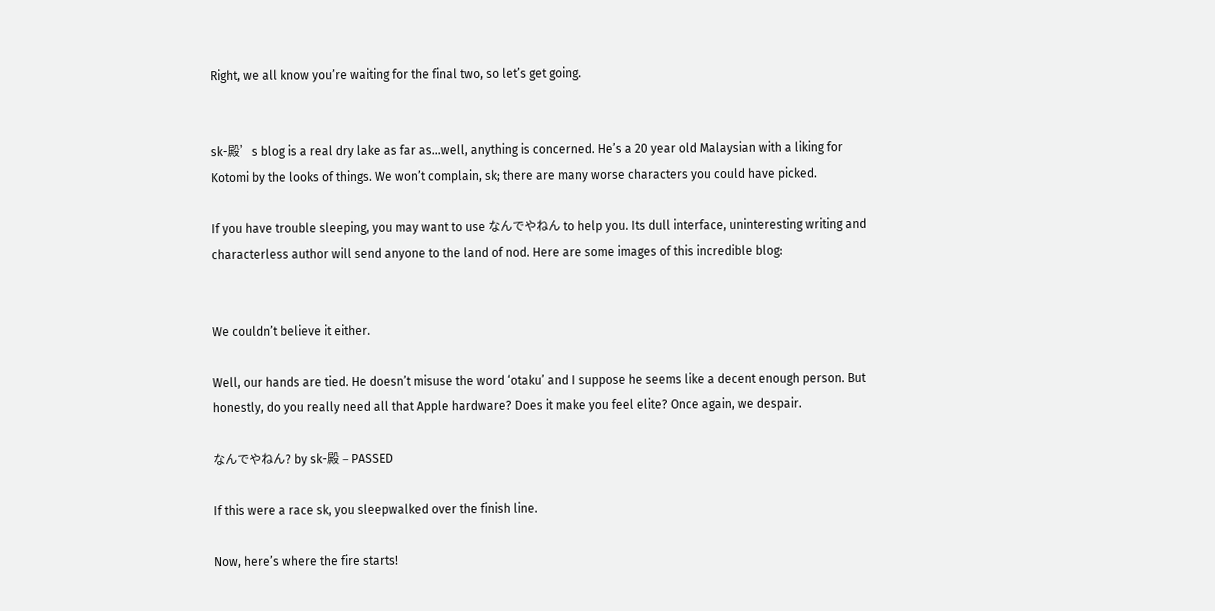Right, we all know you’re waiting for the final two, so let’s get going.


sk-殿’s blog is a real dry lake as far as…well, anything is concerned. He’s a 20 year old Malaysian with a liking for Kotomi by the looks of things. We won’t complain, sk; there are many worse characters you could have picked.

If you have trouble sleeping, you may want to use なんでやねん to help you. Its dull interface, uninteresting writing and characterless author will send anyone to the land of nod. Here are some images of this incredible blog:


We couldn’t believe it either.

Well, our hands are tied. He doesn’t misuse the word ‘otaku’ and I suppose he seems like a decent enough person. But honestly, do you really need all that Apple hardware? Does it make you feel elite? Once again, we despair.

なんでやねん? by sk-殿 – PASSED

If this were a race sk, you sleepwalked over the finish line.

Now, here’s where the fire starts!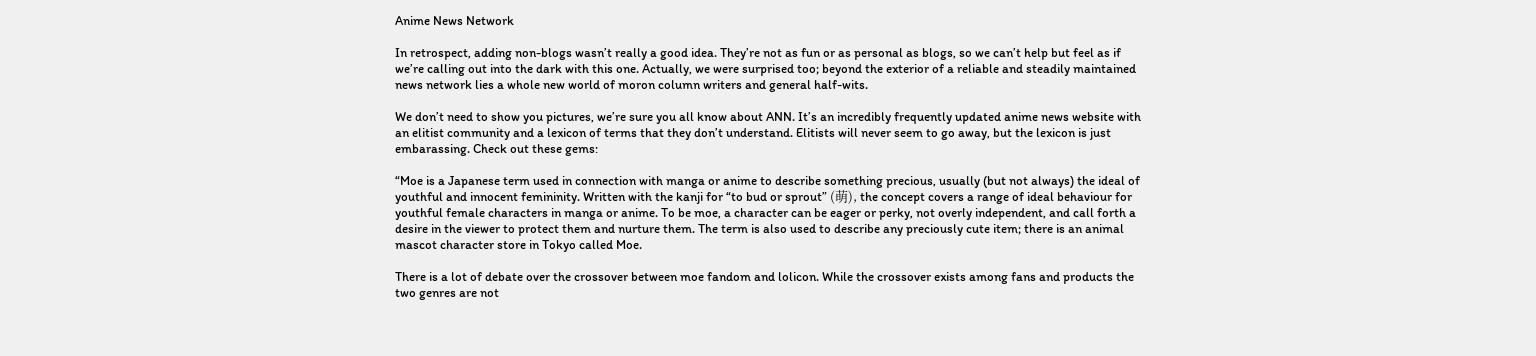Anime News Network

In retrospect, adding non-blogs wasn’t really a good idea. They’re not as fun or as personal as blogs, so we can’t help but feel as if we’re calling out into the dark with this one. Actually, we were surprised too; beyond the exterior of a reliable and steadily maintained news network lies a whole new world of moron column writers and general half-wits.

We don’t need to show you pictures, we’re sure you all know about ANN. It’s an incredibly frequently updated anime news website with an elitist community and a lexicon of terms that they don’t understand. Elitists will never seem to go away, but the lexicon is just embarassing. Check out these gems:

“Moe is a Japanese term used in connection with manga or anime to describe something precious, usually (but not always) the ideal of youthful and innocent femininity. Written with the kanji for “to bud or sprout” (萌), the concept covers a range of ideal behaviour for youthful female characters in manga or anime. To be moe, a character can be eager or perky, not overly independent, and call forth a desire in the viewer to protect them and nurture them. The term is also used to describe any preciously cute item; there is an animal mascot character store in Tokyo called Moe.

There is a lot of debate over the crossover between moe fandom and lolicon. While the crossover exists among fans and products the two genres are not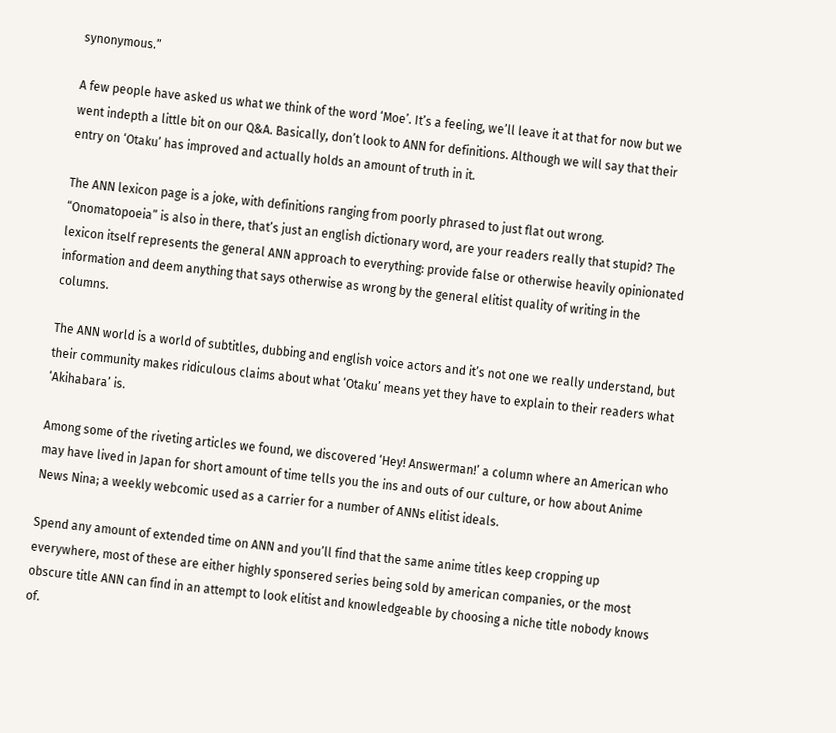synonymous.”

A few people have asked us what we think of the word ‘Moe’. It’s a feeling, we’ll leave it at that for now but we went indepth a little bit on our Q&A. Basically, don’t look to ANN for definitions. Although we will say that their entry on ‘Otaku’ has improved and actually holds an amount of truth in it.

The ANN lexicon page is a joke, with definitions ranging from poorly phrased to just flat out wrong. “Onomatopoeia” is also in there, that’s just an english dictionary word, are your readers really that stupid? The lexicon itself represents the general ANN approach to everything: provide false or otherwise heavily opinionated information and deem anything that says otherwise as wrong by the general elitist quality of writing in the columns.

The ANN world is a world of subtitles, dubbing and english voice actors and it’s not one we really understand, but their community makes ridiculous claims about what ‘Otaku’ means yet they have to explain to their readers what ‘Akihabara’ is.

Among some of the riveting articles we found, we discovered ‘Hey! Answerman!’ a column where an American who may have lived in Japan for short amount of time tells you the ins and outs of our culture, or how about Anime News Nina; a weekly webcomic used as a carrier for a number of ANNs elitist ideals.

Spend any amount of extended time on ANN and you’ll find that the same anime titles keep cropping up everywhere, most of these are either highly sponsered series being sold by american companies, or the most obscure title ANN can find in an attempt to look elitist and knowledgeable by choosing a niche title nobody knows of.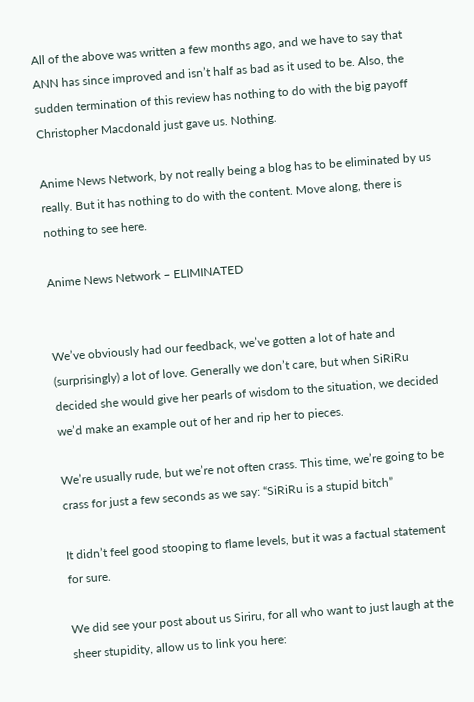All of the above was written a few months ago, and we have to say that ANN has since improved and isn’t half as bad as it used to be. Also, the sudden termination of this review has nothing to do with the big payoff Christopher Macdonald just gave us. Nothing.

Anime News Network, by not really being a blog has to be eliminated by us really. But it has nothing to do with the content. Move along, there is nothing to see here.

Anime News Network – ELIMINATED


We’ve obviously had our feedback, we’ve gotten a lot of hate and (surprisingly) a lot of love. Generally we don’t care, but when SiRiRu decided she would give her pearls of wisdom to the situation, we decided we’d make an example out of her and rip her to pieces.

We’re usually rude, but we’re not often crass. This time, we’re going to be crass for just a few seconds as we say: “SiRiRu is a stupid bitch”

It didn’t feel good stooping to flame levels, but it was a factual statement for sure.

We did see your post about us Siriru, for all who want to just laugh at the sheer stupidity, allow us to link you here: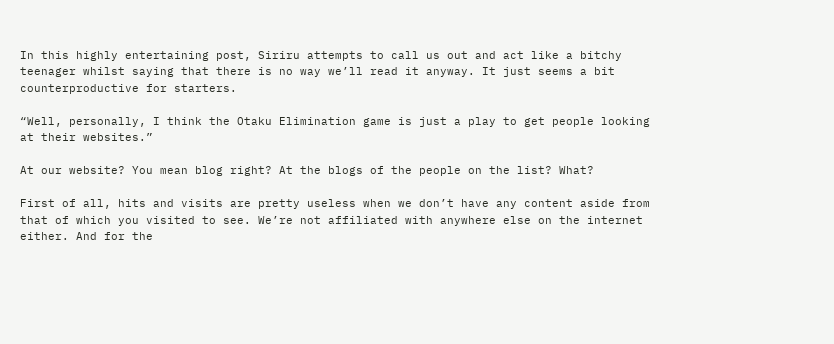In this highly entertaining post, Siriru attempts to call us out and act like a bitchy teenager whilst saying that there is no way we’ll read it anyway. It just seems a bit counterproductive for starters.

“Well, personally, I think the Otaku Elimination game is just a play to get people looking at their websites.”

At our website? You mean blog right? At the blogs of the people on the list? What?

First of all, hits and visits are pretty useless when we don’t have any content aside from that of which you visited to see. We’re not affiliated with anywhere else on the internet either. And for the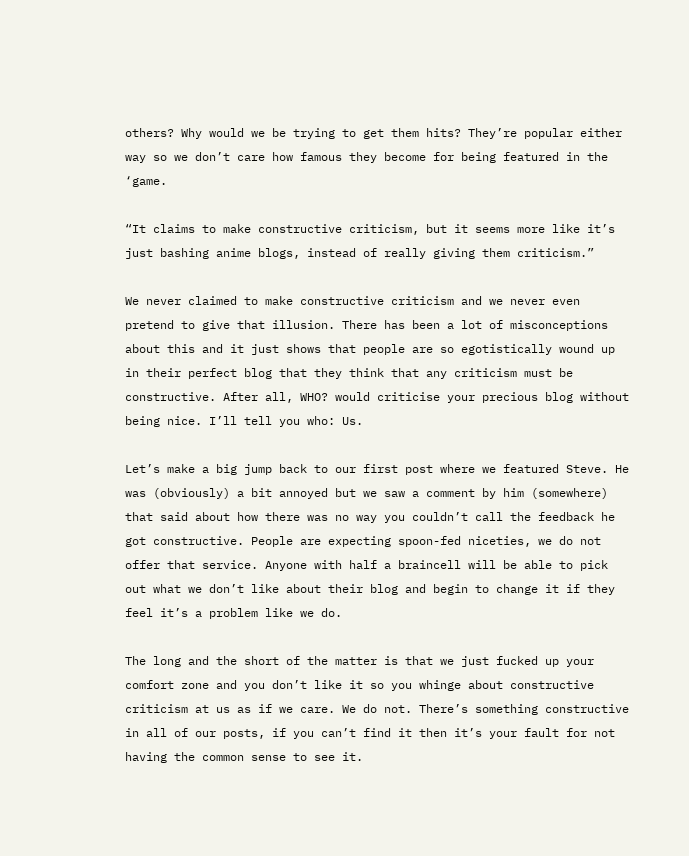others? Why would we be trying to get them hits? They’re popular either way so we don’t care how famous they become for being featured in the ‘game.

“It claims to make constructive criticism, but it seems more like it’s just bashing anime blogs, instead of really giving them criticism.”

We never claimed to make constructive criticism and we never even pretend to give that illusion. There has been a lot of misconceptions about this and it just shows that people are so egotistically wound up in their perfect blog that they think that any criticism must be constructive. After all, WHO? would criticise your precious blog without being nice. I’ll tell you who: Us.

Let’s make a big jump back to our first post where we featured Steve. He was (obviously) a bit annoyed but we saw a comment by him (somewhere) that said about how there was no way you couldn’t call the feedback he got constructive. People are expecting spoon-fed niceties, we do not offer that service. Anyone with half a braincell will be able to pick out what we don’t like about their blog and begin to change it if they feel it’s a problem like we do.

The long and the short of the matter is that we just fucked up your comfort zone and you don’t like it so you whinge about constructive criticism at us as if we care. We do not. There’s something constructive in all of our posts, if you can’t find it then it’s your fault for not having the common sense to see it.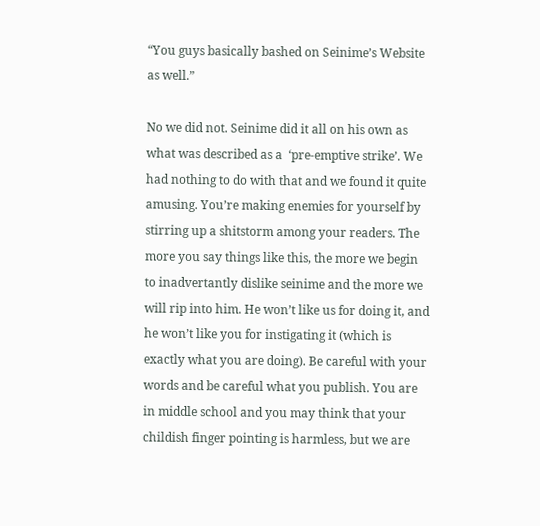“You guys basically bashed on Seinime’s Website as well.”

No we did not. Seinime did it all on his own as what was described as a  ‘pre-emptive strike’. We had nothing to do with that and we found it quite amusing. You’re making enemies for yourself by stirring up a shitstorm among your readers. The more you say things like this, the more we begin to inadvertantly dislike seinime and the more we will rip into him. He won’t like us for doing it, and he won’t like you for instigating it (which is exactly what you are doing). Be careful with your words and be careful what you publish. You are in middle school and you may think that your childish finger pointing is harmless, but we are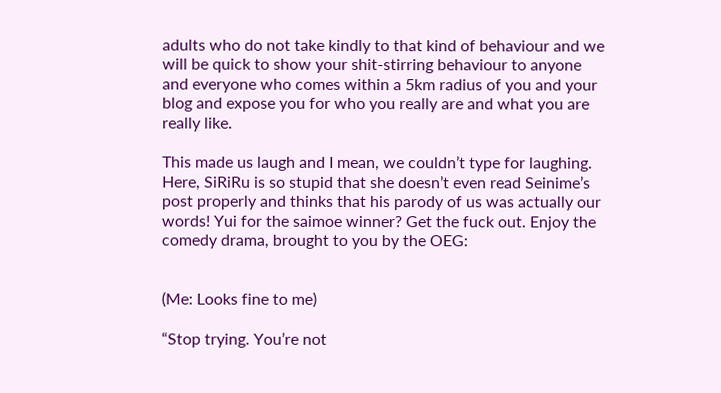adults who do not take kindly to that kind of behaviour and we will be quick to show your shit-stirring behaviour to anyone and everyone who comes within a 5km radius of you and your blog and expose you for who you really are and what you are really like.

This made us laugh and I mean, we couldn’t type for laughing. Here, SiRiRu is so stupid that she doesn’t even read Seinime’s post properly and thinks that his parody of us was actually our words! Yui for the saimoe winner? Get the fuck out. Enjoy the comedy drama, brought to you by the OEG:


(Me: Looks fine to me)

“Stop trying. You’re not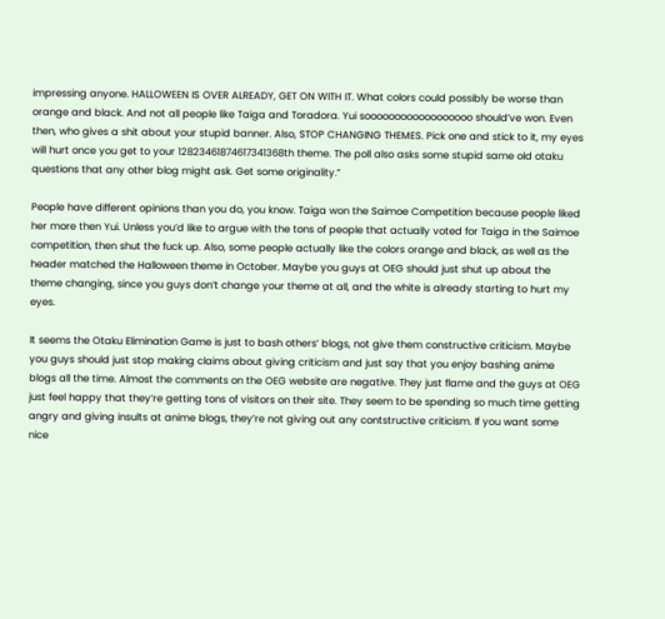impressing anyone. HALLOWEEN IS OVER ALREADY, GET ON WITH IT. What colors could possibly be worse than orange and black. And not all people like Taiga and Toradora. Yui soooooooooooooooooo should’ve won. Even then, who gives a shit about your stupid banner. Also, STOP CHANGING THEMES. Pick one and stick to it, my eyes will hurt once you get to your 12823461874617341368th theme. The poll also asks some stupid same old otaku questions that any other blog might ask. Get some originality.”

People have different opinions than you do, you know. Taiga won the Saimoe Competition because people liked her more then Yui. Unless you’d like to argue with the tons of people that actually voted for Taiga in the Saimoe competition, then shut the fuck up. Also, some people actually like the colors orange and black, as well as the header matched the Halloween theme in October. Maybe you guys at OEG should just shut up about the theme changing, since you guys don’t change your theme at all, and the white is already starting to hurt my eyes.

It seems the Otaku Elimination Game is just to bash others’ blogs, not give them constructive criticism. Maybe you guys should just stop making claims about giving criticism and just say that you enjoy bashing anime blogs all the time. Almost the comments on the OEG website are negative. They just flame and the guys at OEG just feel happy that they’re getting tons of visitors on their site. They seem to be spending so much time getting angry and giving insults at anime blogs, they’re not giving out any contstructive criticism. If you want some nice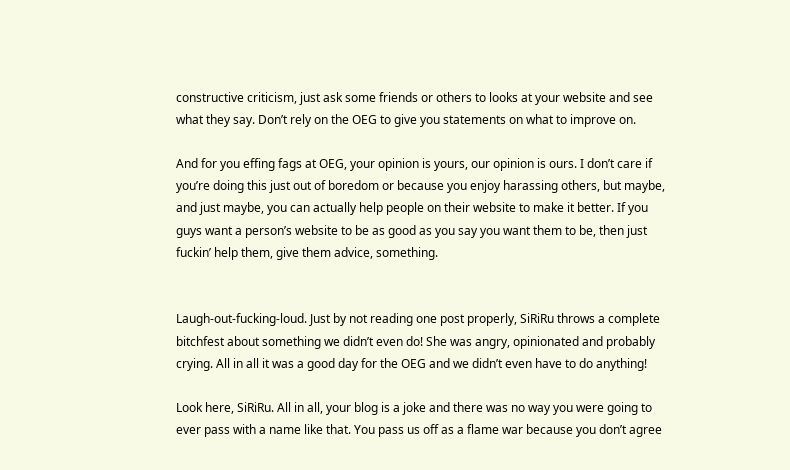constructive criticism, just ask some friends or others to looks at your website and see what they say. Don’t rely on the OEG to give you statements on what to improve on.

And for you effing fags at OEG, your opinion is yours, our opinion is ours. I don’t care if you’re doing this just out of boredom or because you enjoy harassing others, but maybe, and just maybe, you can actually help people on their website to make it better. If you guys want a person’s website to be as good as you say you want them to be, then just fuckin’ help them, give them advice, something.


Laugh-out-fucking-loud. Just by not reading one post properly, SiRiRu throws a complete bitchfest about something we didn’t even do! She was angry, opinionated and probably crying. All in all it was a good day for the OEG and we didn’t even have to do anything!

Look here, SiRiRu. All in all, your blog is a joke and there was no way you were going to ever pass with a name like that. You pass us off as a flame war because you don’t agree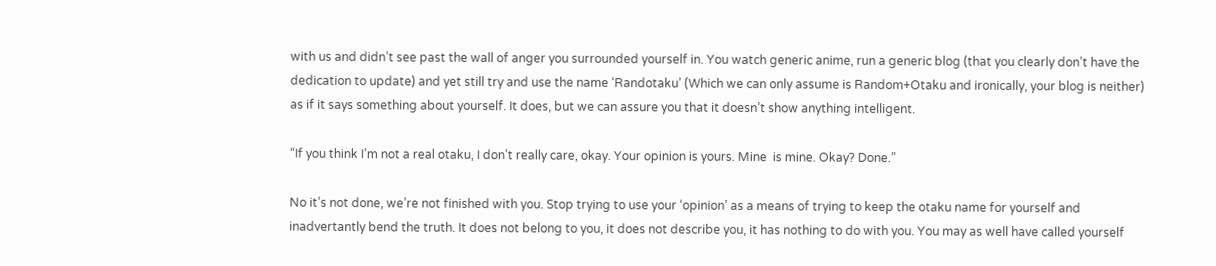with us and didn’t see past the wall of anger you surrounded yourself in. You watch generic anime, run a generic blog (that you clearly don’t have the dedication to update) and yet still try and use the name ‘Randotaku’ (Which we can only assume is Random+Otaku and ironically, your blog is neither) as if it says something about yourself. It does, but we can assure you that it doesn’t show anything intelligent.

“If you think I’m not a real otaku, I don’t really care, okay. Your opinion is yours. Mine  is mine. Okay? Done.”

No it’s not done, we’re not finished with you. Stop trying to use your ‘opinion’ as a means of trying to keep the otaku name for yourself and inadvertantly bend the truth. It does not belong to you, it does not describe you, it has nothing to do with you. You may as well have called yourself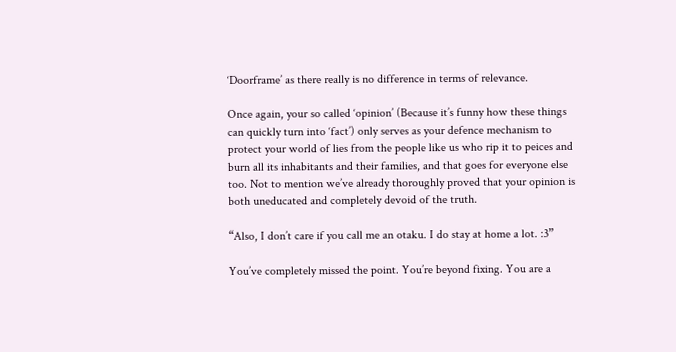‘Doorframe’ as there really is no difference in terms of relevance.

Once again, your so called ‘opinion’ (Because it’s funny how these things can quickly turn into ‘fact’) only serves as your defence mechanism to protect your world of lies from the people like us who rip it to peices and burn all its inhabitants and their families, and that goes for everyone else too. Not to mention we’ve already thoroughly proved that your opinion is both uneducated and completely devoid of the truth.

“Also, I don’t care if you call me an otaku. I do stay at home a lot. :3”

You’ve completely missed the point. You’re beyond fixing. You are a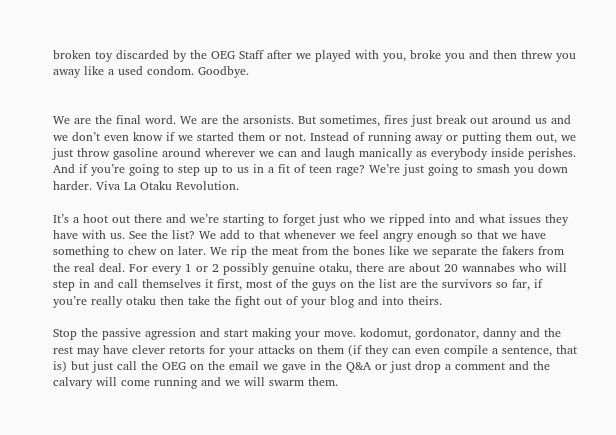broken toy discarded by the OEG Staff after we played with you, broke you and then threw you away like a used condom. Goodbye.


We are the final word. We are the arsonists. But sometimes, fires just break out around us and we don’t even know if we started them or not. Instead of running away or putting them out, we just throw gasoline around wherever we can and laugh manically as everybody inside perishes. And if you’re going to step up to us in a fit of teen rage? We’re just going to smash you down harder. Viva La Otaku Revolution.

It’s a hoot out there and we’re starting to forget just who we ripped into and what issues they have with us. See the list? We add to that whenever we feel angry enough so that we have something to chew on later. We rip the meat from the bones like we separate the fakers from the real deal. For every 1 or 2 possibly genuine otaku, there are about 20 wannabes who will step in and call themselves it first, most of the guys on the list are the survivors so far, if you’re really otaku then take the fight out of your blog and into theirs.

Stop the passive agression and start making your move. kodomut, gordonator, danny and the rest may have clever retorts for your attacks on them (if they can even compile a sentence, that is) but just call the OEG on the email we gave in the Q&A or just drop a comment and the calvary will come running and we will swarm them.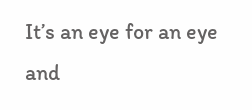It’s an eye for an eye and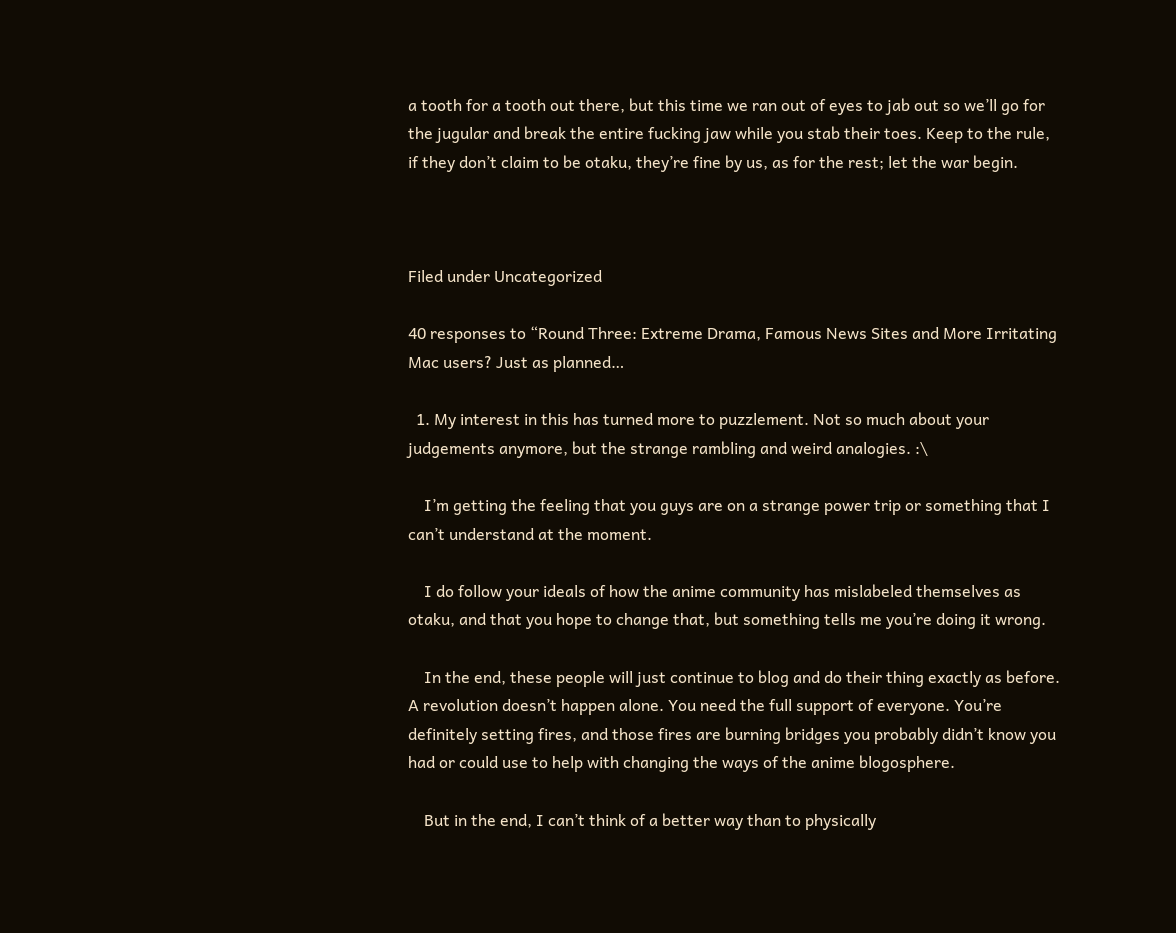a tooth for a tooth out there, but this time we ran out of eyes to jab out so we’ll go for the jugular and break the entire fucking jaw while you stab their toes. Keep to the rule, if they don’t claim to be otaku, they’re fine by us, as for the rest; let the war begin.



Filed under Uncategorized

40 responses to “Round Three: Extreme Drama, Famous News Sites and More Irritating Mac users? Just as planned…

  1. My interest in this has turned more to puzzlement. Not so much about your judgements anymore, but the strange rambling and weird analogies. :\

    I’m getting the feeling that you guys are on a strange power trip or something that I can’t understand at the moment.

    I do follow your ideals of how the anime community has mislabeled themselves as otaku, and that you hope to change that, but something tells me you’re doing it wrong.

    In the end, these people will just continue to blog and do their thing exactly as before. A revolution doesn’t happen alone. You need the full support of everyone. You’re definitely setting fires, and those fires are burning bridges you probably didn’t know you had or could use to help with changing the ways of the anime blogosphere.

    But in the end, I can’t think of a better way than to physically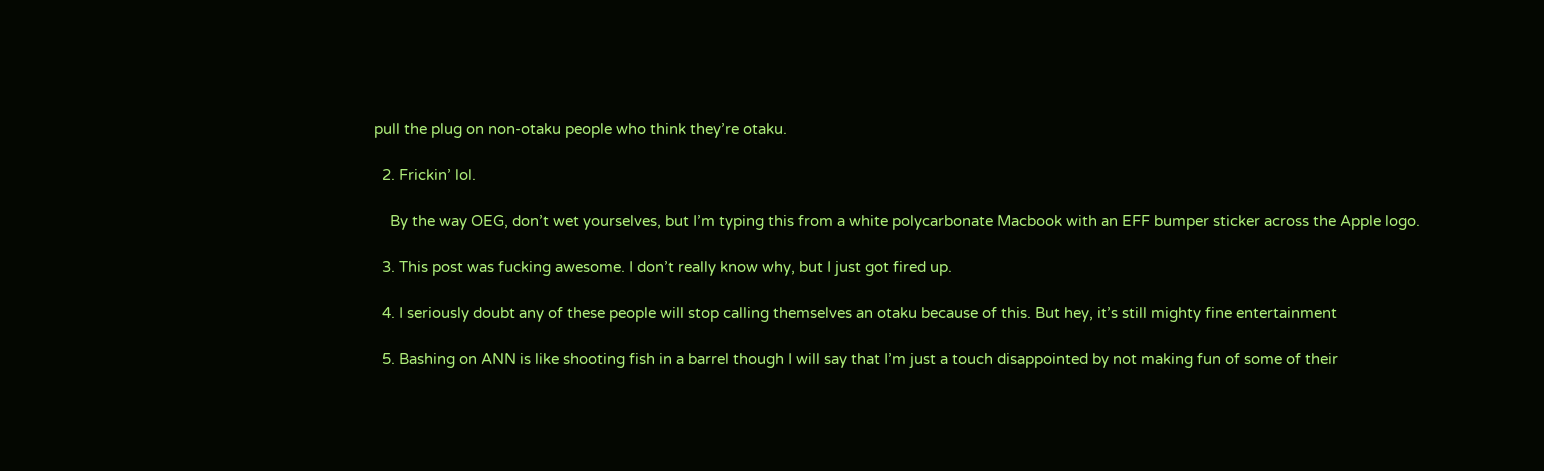pull the plug on non-otaku people who think they’re otaku.

  2. Frickin’ lol.

    By the way OEG, don’t wet yourselves, but I’m typing this from a white polycarbonate Macbook with an EFF bumper sticker across the Apple logo.

  3. This post was fucking awesome. I don’t really know why, but I just got fired up.

  4. I seriously doubt any of these people will stop calling themselves an otaku because of this. But hey, it’s still mighty fine entertainment

  5. Bashing on ANN is like shooting fish in a barrel though I will say that I’m just a touch disappointed by not making fun of some of their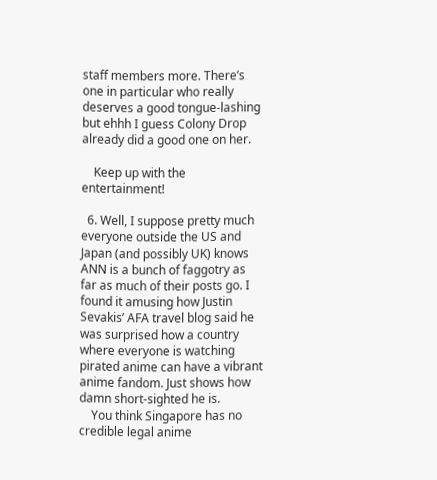staff members more. There’s one in particular who really deserves a good tongue-lashing but ehhh I guess Colony Drop already did a good one on her.

    Keep up with the entertainment!

  6. Well, I suppose pretty much everyone outside the US and Japan (and possibly UK) knows ANN is a bunch of faggotry as far as much of their posts go. I found it amusing how Justin Sevakis’ AFA travel blog said he was surprised how a country where everyone is watching pirated anime can have a vibrant anime fandom. Just shows how damn short-sighted he is.
    You think Singapore has no credible legal anime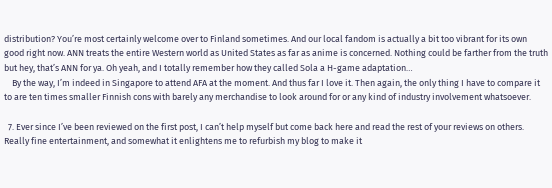distribution? You’re most certainly welcome over to Finland sometimes. And our local fandom is actually a bit too vibrant for its own good right now. ANN treats the entire Western world as United States as far as anime is concerned. Nothing could be farther from the truth but hey, that’s ANN for ya. Oh yeah, and I totally remember how they called Sola a H-game adaptation…
    By the way, I’m indeed in Singapore to attend AFA at the moment. And thus far I love it. Then again, the only thing I have to compare it to are ten times smaller Finnish cons with barely any merchandise to look around for or any kind of industry involvement whatsoever.

  7. Ever since I’ve been reviewed on the first post, I can’t help myself but come back here and read the rest of your reviews on others. Really fine entertainment, and somewhat it enlightens me to refurbish my blog to make it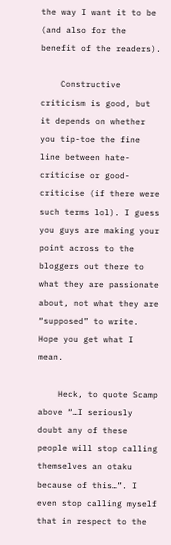the way I want it to be (and also for the benefit of the readers).

    Constructive criticism is good, but it depends on whether you tip-toe the fine line between hate-criticise or good-criticise (if there were such terms lol). I guess you guys are making your point across to the bloggers out there to what they are passionate about, not what they are “supposed” to write. Hope you get what I mean.

    Heck, to quote Scamp above “…I seriously doubt any of these people will stop calling themselves an otaku because of this…”. I even stop calling myself that in respect to the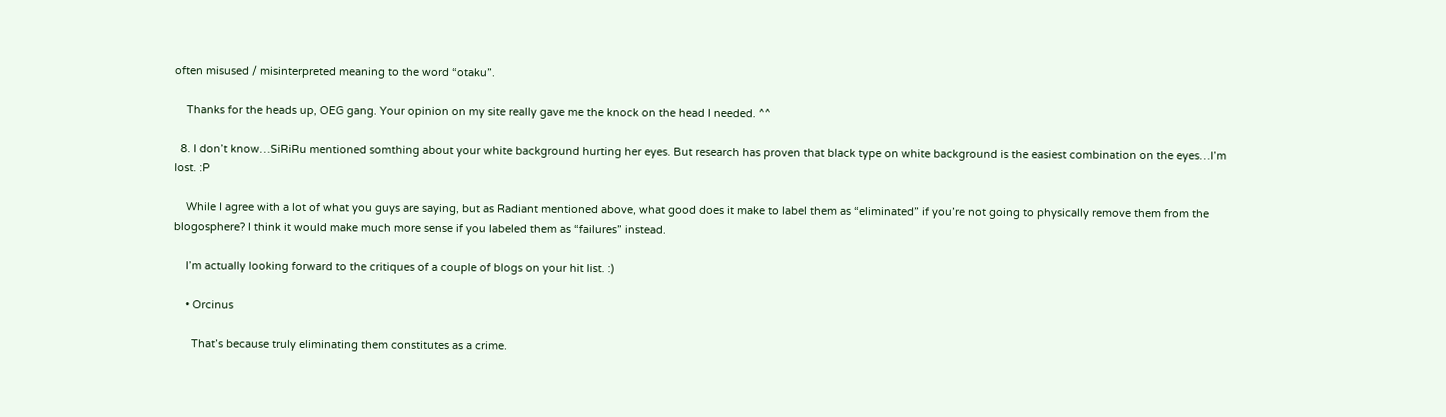often misused / misinterpreted meaning to the word “otaku”.

    Thanks for the heads up, OEG gang. Your opinion on my site really gave me the knock on the head I needed. ^^

  8. I don’t know…SiRiRu mentioned somthing about your white background hurting her eyes. But research has proven that black type on white background is the easiest combination on the eyes…I’m lost. :P

    While I agree with a lot of what you guys are saying, but as Radiant mentioned above, what good does it make to label them as “eliminated” if you’re not going to physically remove them from the blogosphere? I think it would make much more sense if you labeled them as “failures” instead.

    I’m actually looking forward to the critiques of a couple of blogs on your hit list. :)

    • Orcinus

      That’s because truly eliminating them constitutes as a crime.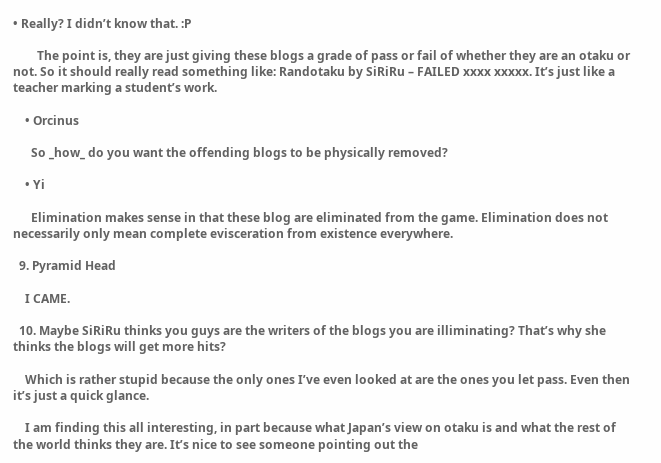• Really? I didn’t know that. :P

        The point is, they are just giving these blogs a grade of pass or fail of whether they are an otaku or not. So it should really read something like: Randotaku by SiRiRu – FAILED xxxx xxxxx. It’s just like a teacher marking a student’s work.

    • Orcinus

      So _how_ do you want the offending blogs to be physically removed?

    • Yi

      Elimination makes sense in that these blog are eliminated from the game. Elimination does not necessarily only mean complete evisceration from existence everywhere.

  9. Pyramid Head

    I CAME.

  10. Maybe SiRiRu thinks you guys are the writers of the blogs you are illiminating? That’s why she thinks the blogs will get more hits?

    Which is rather stupid because the only ones I’ve even looked at are the ones you let pass. Even then it’s just a quick glance.

    I am finding this all interesting, in part because what Japan’s view on otaku is and what the rest of the world thinks they are. It’s nice to see someone pointing out the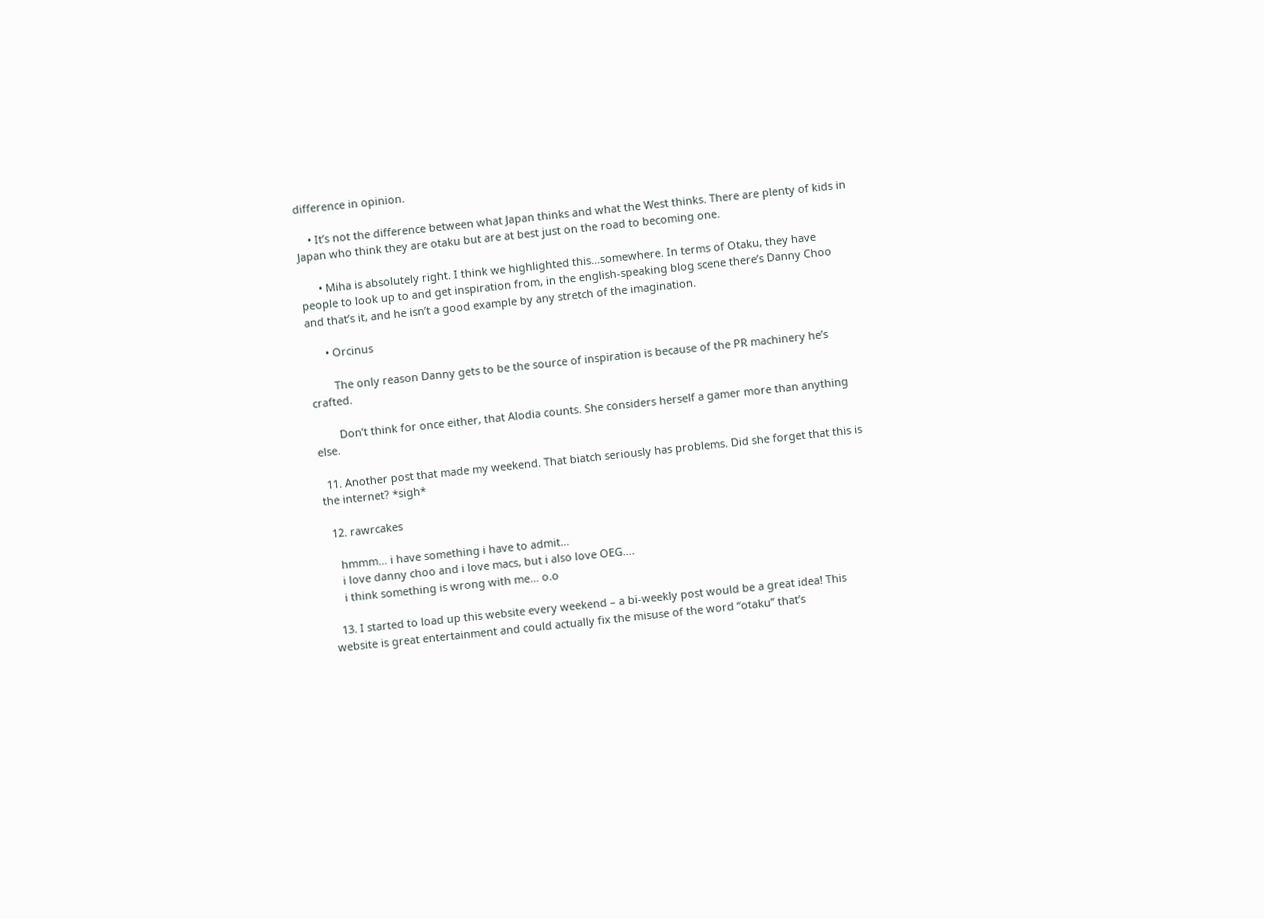difference in opinion.

    • It’s not the difference between what Japan thinks and what the West thinks. There are plenty of kids in Japan who think they are otaku but are at best just on the road to becoming one.

      • Miha is absolutely right. I think we highlighted this…somewhere. In terms of Otaku, they have people to look up to and get inspiration from, in the english-speaking blog scene there’s Danny Choo and that’s it, and he isn’t a good example by any stretch of the imagination.

      • Orcinus

        The only reason Danny gets to be the source of inspiration is because of the PR machinery he’s crafted.

        Don’t think for once either, that Alodia counts. She considers herself a gamer more than anything else.

  11. Another post that made my weekend. That biatch seriously has problems. Did she forget that this is the internet? *sigh*

  12. rawrcakes

    hmmm… i have something i have to admit…
    i love danny choo and i love macs, but i also love OEG….
    i think something is wrong with me… o.o

  13. I started to load up this website every weekend – a bi-weekly post would be a great idea! This website is great entertainment and could actually fix the misuse of the word “otaku” that’s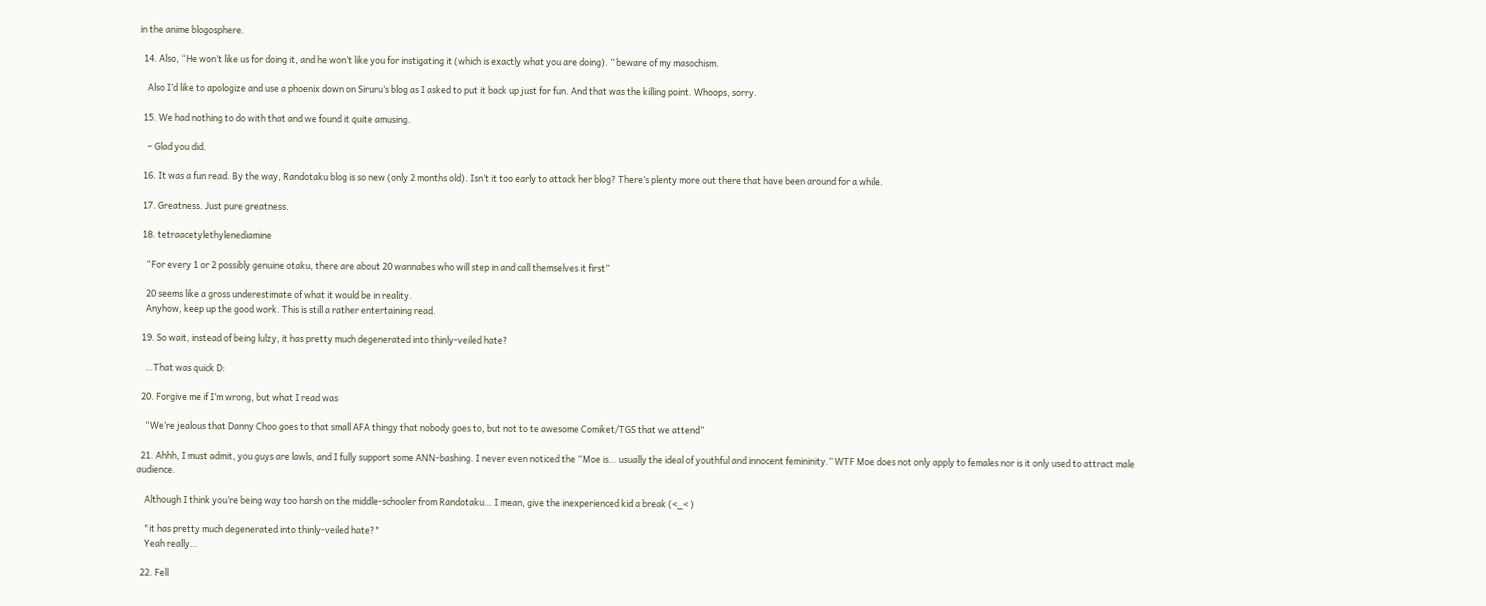in the anime blogosphere.

  14. Also, “He won’t like us for doing it, and he won’t like you for instigating it (which is exactly what you are doing). ” beware of my masochism.

    Also I’d like to apologize and use a phoenix down on Siruru’s blog as I asked to put it back up just for fun. And that was the killing point. Whoops, sorry.

  15. We had nothing to do with that and we found it quite amusing.

    – Glad you did.

  16. It was a fun read. By the way, Randotaku blog is so new (only 2 months old). Isn’t it too early to attack her blog? There’s plenty more out there that have been around for a while.

  17. Greatness. Just pure greatness.

  18. tetraacetylethylenediamine

    “For every 1 or 2 possibly genuine otaku, there are about 20 wannabes who will step in and call themselves it first”

    20 seems like a gross underestimate of what it would be in reality.
    Anyhow, keep up the good work. This is still a rather entertaining read.

  19. So wait, instead of being lulzy, it has pretty much degenerated into thinly-veiled hate?

    …That was quick D:

  20. Forgive me if I’m wrong, but what I read was

    “We’re jealous that Danny Choo goes to that small AFA thingy that nobody goes to, but not to te awesome Comiket/TGS that we attend”

  21. Ahhh, I must admit, you guys are lawls, and I fully support some ANN-bashing. I never even noticed the “Moe is… usually the ideal of youthful and innocent femininity.” WTF Moe does not only apply to females nor is it only used to attract male audience.

    Although I think you’re being way too harsh on the middle-schooler from Randotaku… I mean, give the inexperienced kid a break (<_< )

    "it has pretty much degenerated into thinly-veiled hate?"
    Yeah really…

  22. Fell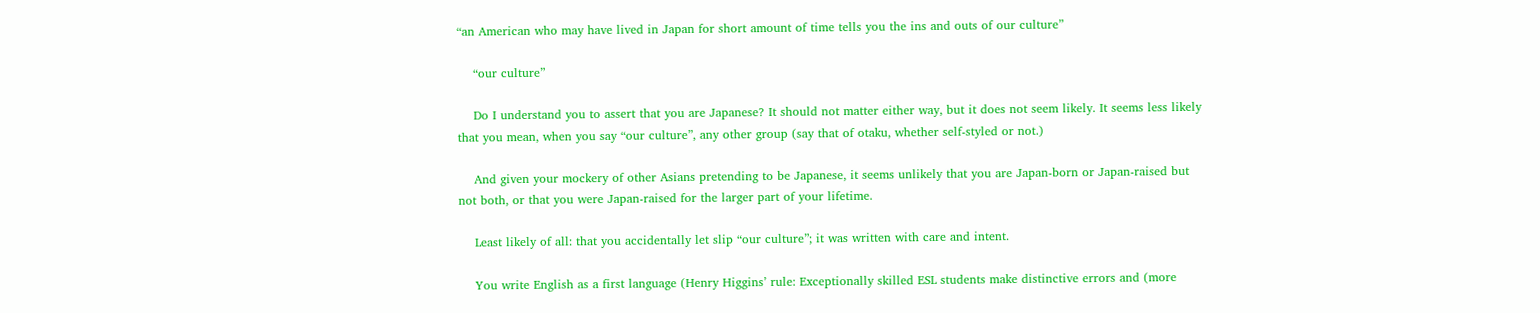“an American who may have lived in Japan for short amount of time tells you the ins and outs of our culture”

    “our culture”

    Do I understand you to assert that you are Japanese? It should not matter either way, but it does not seem likely. It seems less likely that you mean, when you say “our culture”, any other group (say that of otaku, whether self-styled or not.)

    And given your mockery of other Asians pretending to be Japanese, it seems unlikely that you are Japan-born or Japan-raised but not both, or that you were Japan-raised for the larger part of your lifetime.

    Least likely of all: that you accidentally let slip “our culture”; it was written with care and intent.

    You write English as a first language (Henry Higgins’ rule: Exceptionally skilled ESL students make distinctive errors and (more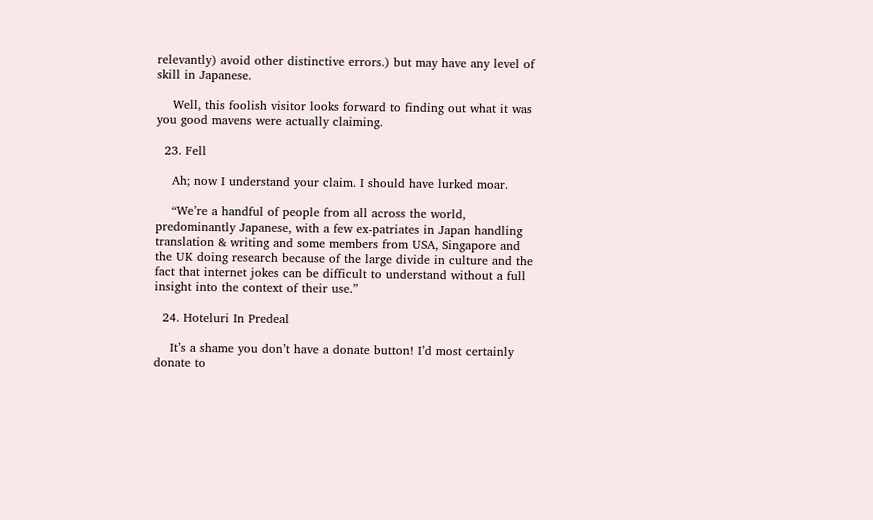relevantly) avoid other distinctive errors.) but may have any level of skill in Japanese.

    Well, this foolish visitor looks forward to finding out what it was you good mavens were actually claiming.

  23. Fell

    Ah; now I understand your claim. I should have lurked moar.

    “We’re a handful of people from all across the world, predominantly Japanese, with a few ex-patriates in Japan handling translation & writing and some members from USA, Singapore and the UK doing research because of the large divide in culture and the fact that internet jokes can be difficult to understand without a full insight into the context of their use.”

  24. Hoteluri In Predeal

    It’s a shame you don’t have a donate button! I’d most certainly donate to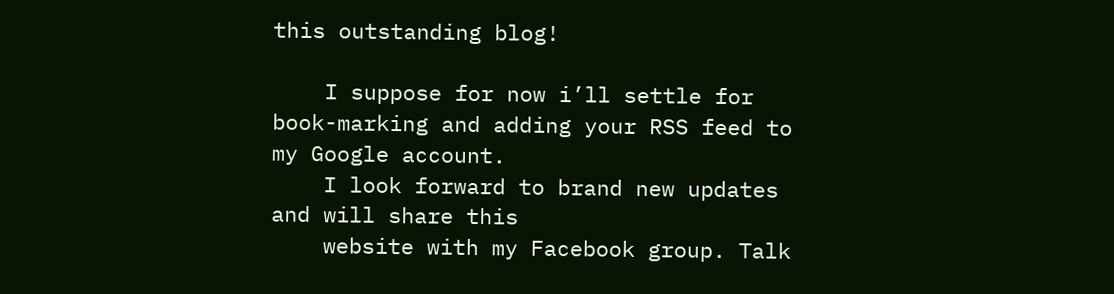this outstanding blog!

    I suppose for now i’ll settle for book-marking and adding your RSS feed to my Google account.
    I look forward to brand new updates and will share this
    website with my Facebook group. Talk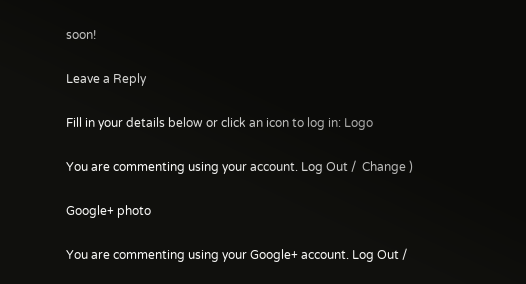soon!

Leave a Reply

Fill in your details below or click an icon to log in: Logo

You are commenting using your account. Log Out /  Change )

Google+ photo

You are commenting using your Google+ account. Log Out /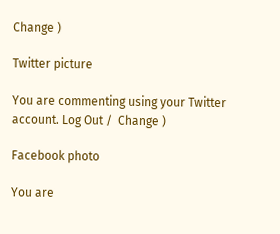Change )

Twitter picture

You are commenting using your Twitter account. Log Out /  Change )

Facebook photo

You are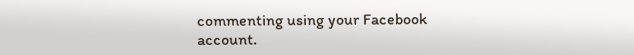commenting using your Facebook account.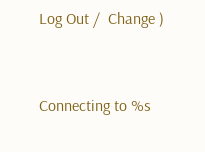Log Out /  Change )


Connecting to %s